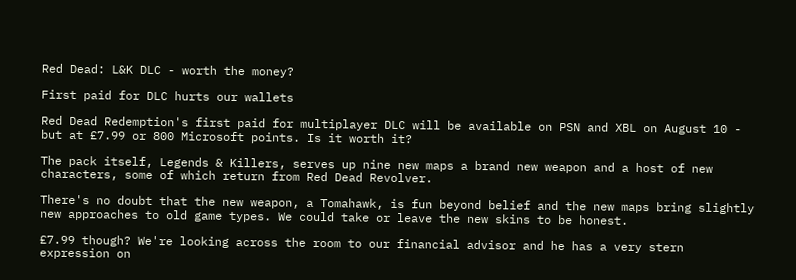Red Dead: L&K DLC - worth the money?

First paid for DLC hurts our wallets

Red Dead Redemption's first paid for multiplayer DLC will be available on PSN and XBL on August 10 - but at £7.99 or 800 Microsoft points. Is it worth it?

The pack itself, Legends & Killers, serves up nine new maps a brand new weapon and a host of new characters, some of which return from Red Dead Revolver.

There's no doubt that the new weapon, a Tomahawk, is fun beyond belief and the new maps bring slightly new approaches to old game types. We could take or leave the new skins to be honest.

£7.99 though? We're looking across the room to our financial advisor and he has a very stern expression on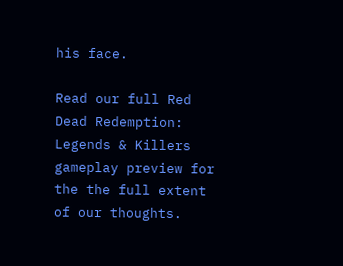his face.

Read our full Red Dead Redemption: Legends & Killers gameplay preview for the the full extent of our thoughts.